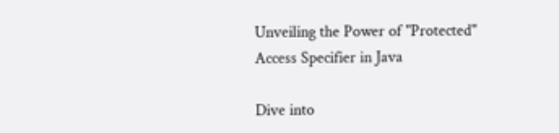Unveiling the Power of "Protected" Access Specifier in Java

Dive into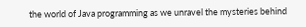the world of Java programming as we unravel the mysteries behind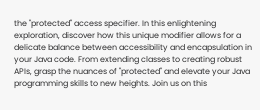the "protected" access specifier. In this enlightening exploration, discover how this unique modifier allows for a delicate balance between accessibility and encapsulation in your Java code. From extending classes to creating robust APIs, grasp the nuances of "protected" and elevate your Java programming skills to new heights. Join us on this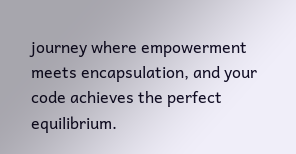journey where empowerment meets encapsulation, and your code achieves the perfect equilibrium.